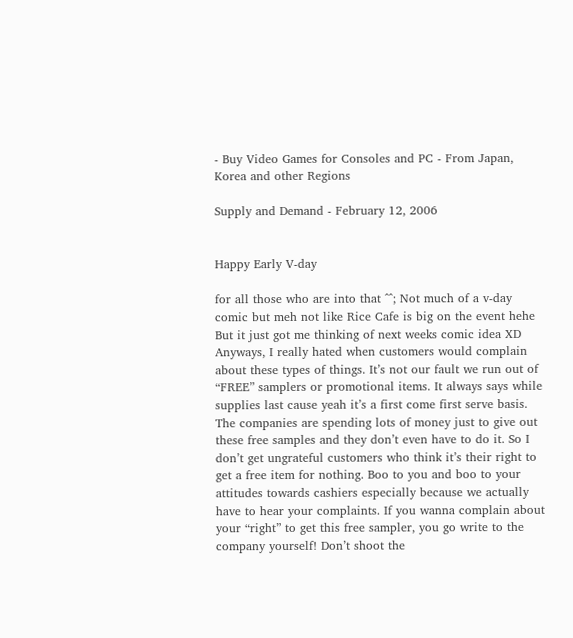- Buy Video Games for Consoles and PC - From Japan, Korea and other Regions

Supply and Demand - February 12, 2006


Happy Early V-day

for all those who are into that ^^; Not much of a v-day comic but meh not like Rice Cafe is big on the event hehe But it just got me thinking of next weeks comic idea XD Anyways, I really hated when customers would complain about these types of things. It’s not our fault we run out of “FREE” samplers or promotional items. It always says while supplies last cause yeah it’s a first come first serve basis. The companies are spending lots of money just to give out these free samples and they don’t even have to do it. So I don’t get ungrateful customers who think it’s their right to get a free item for nothing. Boo to you and boo to your attitudes towards cashiers especially because we actually have to hear your complaints. If you wanna complain about your “right” to get this free sampler, you go write to the company yourself! Don’t shoot the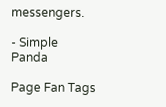messengers.

- Simple Panda

Page Fan Tags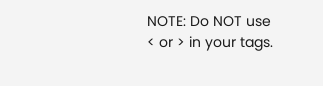NOTE: Do NOT use < or > in your tags.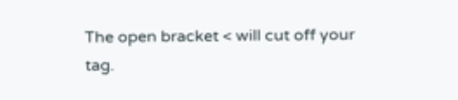The open bracket < will cut off your tag.